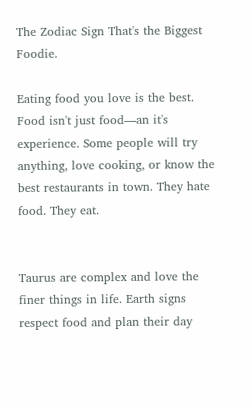The Zodiac Sign That's the Biggest Foodie.

Eating food you love is the best. Food isn't just food—an it's experience. Some people will try anything, love cooking, or know the best restaurants in town. They hate food. They eat.


Taurus are complex and love the finer things in life. Earth signs respect food and plan their day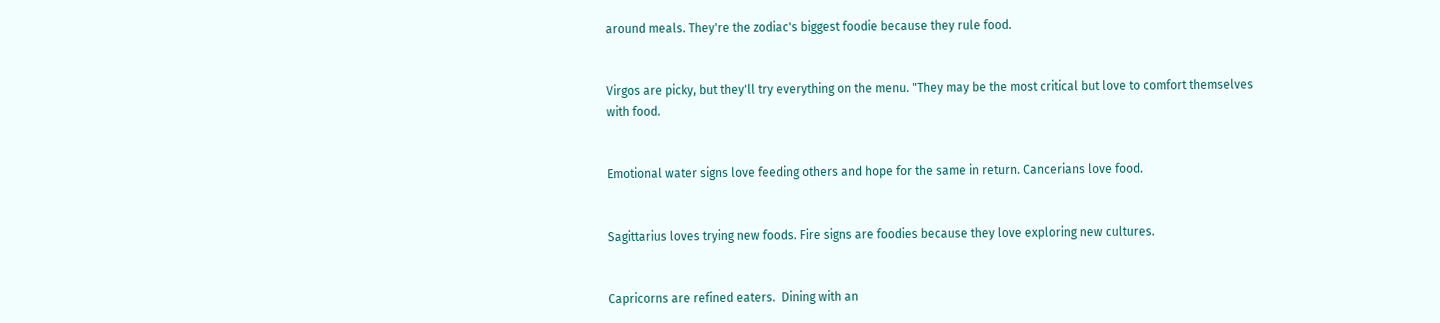around meals. They're the zodiac's biggest foodie because they rule food.


Virgos are picky, but they'll try everything on the menu. "They may be the most critical but love to comfort themselves with food.


Emotional water signs love feeding others and hope for the same in return. Cancerians love food.


Sagittarius loves trying new foods. Fire signs are foodies because they love exploring new cultures.


Capricorns are refined eaters.  Dining with an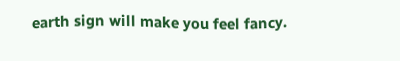earth sign will make you feel fancy.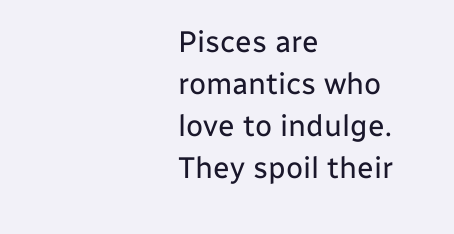Pisces are romantics who love to indulge. They spoil their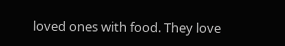loved ones with food. They love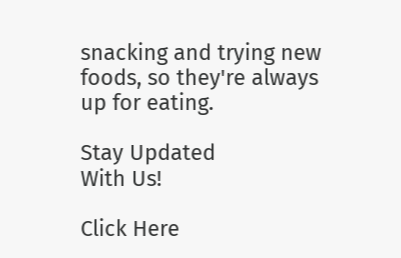snacking and trying new foods, so they're always up for eating.

Stay Updated
With Us!

Click Here